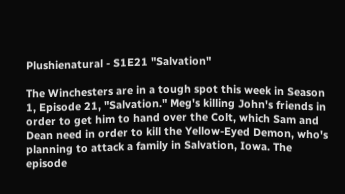Plushienatural - S1E21 "Salvation"

The Winchesters are in a tough spot this week in Season 1, Episode 21, "Salvation." Meg's killing John's friends in order to get him to hand over the Colt, which Sam and Dean need in order to kill the Yellow-Eyed Demon, who's planning to attack a family in Salvation, Iowa. The episode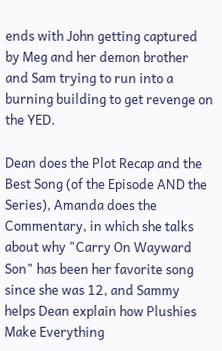ends with John getting captured by Meg and her demon brother and Sam trying to run into a burning building to get revenge on the YED.

Dean does the Plot Recap and the Best Song (of the Episode AND the Series), Amanda does the Commentary, in which she talks about why "Carry On Wayward Son" has been her favorite song since she was 12, and Sammy helps Dean explain how Plushies Make Everything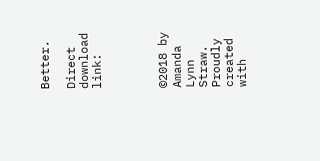Better.

Direct download link:




©2018 by Amanda Lynn Straw. Proudly created with